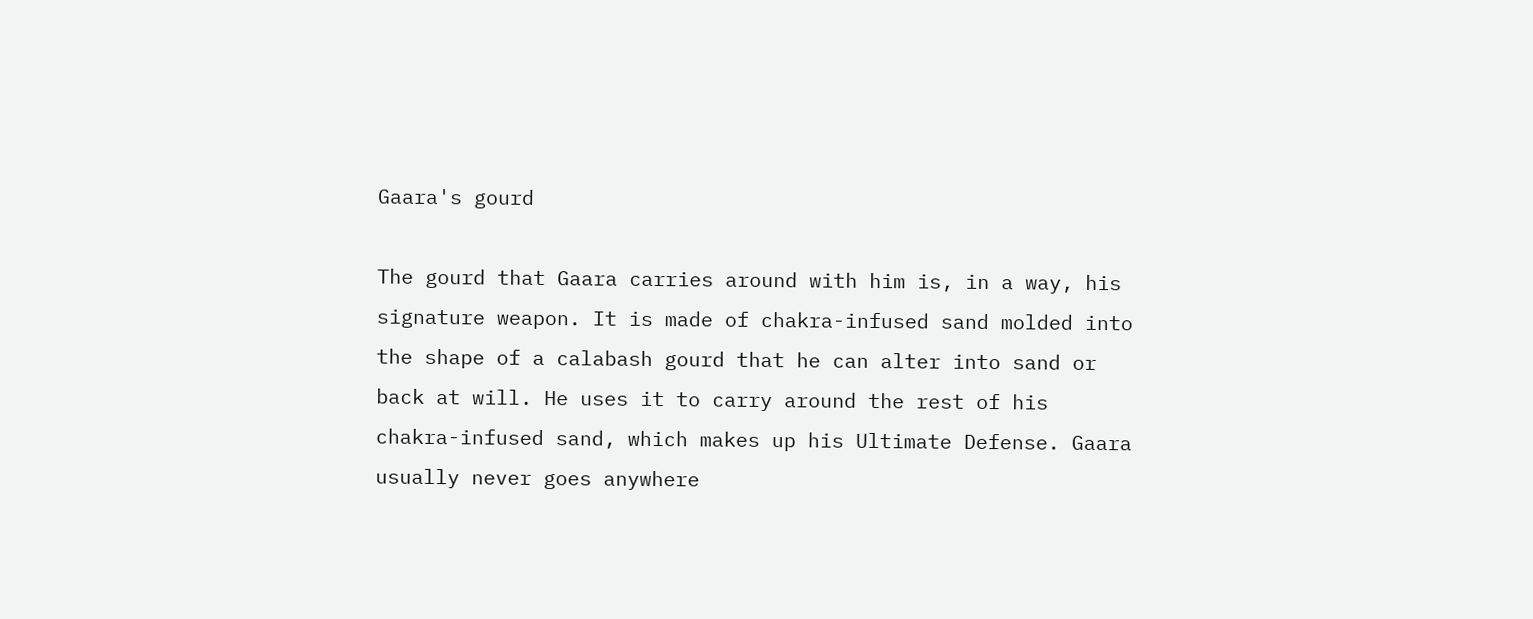Gaara's gourd

The gourd that Gaara carries around with him is, in a way, his signature weapon. It is made of chakra-infused sand molded into the shape of a calabash gourd that he can alter into sand or back at will. He uses it to carry around the rest of his chakra-infused sand, which makes up his Ultimate Defense. Gaara usually never goes anywhere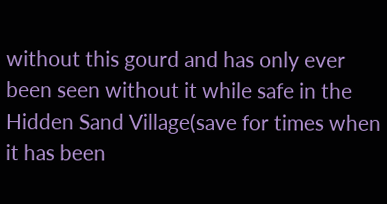without this gourd and has only ever been seen without it while safe in the Hidden Sand Village(save for times when it has been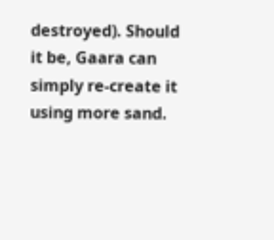destroyed). Should it be, Gaara can simply re-create it using more sand.